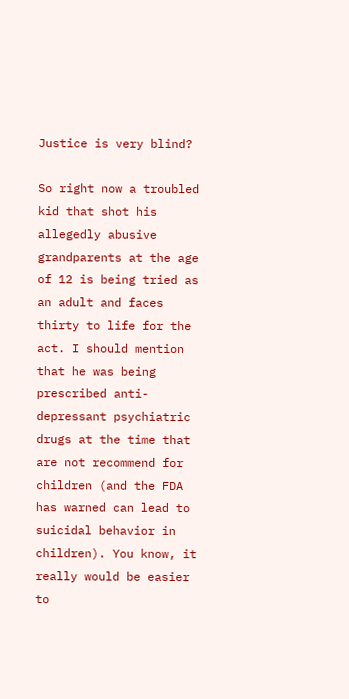Justice is very blind?

So right now a troubled kid that shot his allegedly abusive grandparents at the age of 12 is being tried as an adult and faces thirty to life for the act. I should mention that he was being prescribed anti-depressant psychiatric drugs at the time that are not recommend for children (and the FDA has warned can lead to suicidal behavior in children). You know, it really would be easier to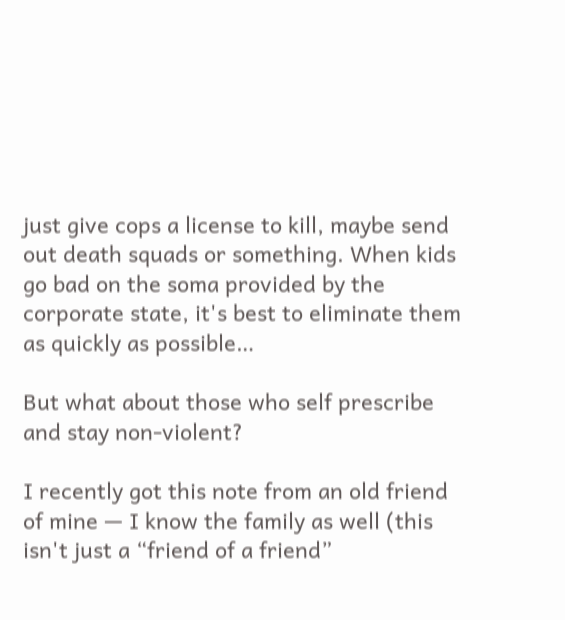just give cops a license to kill, maybe send out death squads or something. When kids go bad on the soma provided by the corporate state, it's best to eliminate them as quickly as possible…

But what about those who self prescribe and stay non-violent?

I recently got this note from an old friend of mine — I know the family as well (this isn't just a “friend of a friend”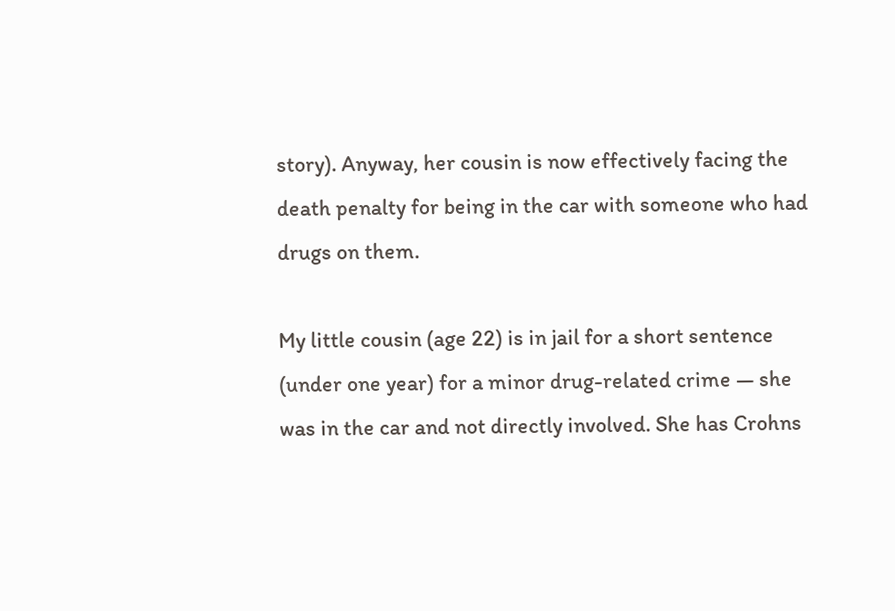story). Anyway, her cousin is now effectively facing the death penalty for being in the car with someone who had drugs on them.

My little cousin (age 22) is in jail for a short sentence (under one year) for a minor drug-related crime — she was in the car and not directly involved. She has Crohns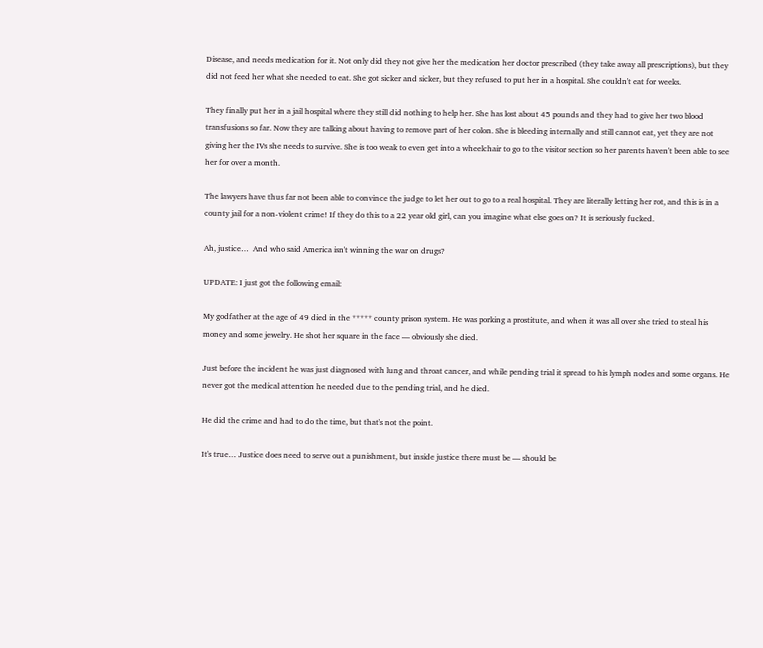Disease, and needs medication for it. Not only did they not give her the medication her doctor prescribed (they take away all prescriptions), but they did not feed her what she needed to eat. She got sicker and sicker, but they refused to put her in a hospital. She couldn't eat for weeks.

They finally put her in a jail hospital where they still did nothing to help her. She has lost about 45 pounds and they had to give her two blood transfusions so far. Now they are talking about having to remove part of her colon. She is bleeding internally and still cannot eat, yet they are not giving her the IVs she needs to survive. She is too weak to even get into a wheelchair to go to the visitor section so her parents haven't been able to see her for over a month.

The lawyers have thus far not been able to convince the judge to let her out to go to a real hospital. They are literally letting her rot, and this is in a county jail for a non-violent crime! If they do this to a 22 year old girl, can you imagine what else goes on? It is seriously fucked.

Ah, justice…  And who said America isn't winning the war on drugs?

UPDATE: I just got the following email:

My godfather at the age of 49 died in the ***** county prison system. He was porking a prostitute, and when it was all over she tried to steal his money and some jewelry. He shot her square in the face — obviously she died.

Just before the incident he was just diagnosed with lung and throat cancer, and while pending trial it spread to his lymph nodes and some organs. He never got the medical attention he needed due to the pending trial, and he died.

He did the crime and had to do the time, but that's not the point.

It's true… Justice does need to serve out a punishment, but inside justice there must be — should be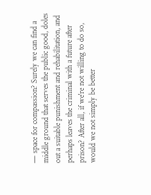— space for compassion? Surely we can find a middle ground that serves the public good, doles out a suitable punishment and rehabilitation, and perhaps leaves the criminal with a future after prison? After all, if we're not willing to do so, would we not simply be better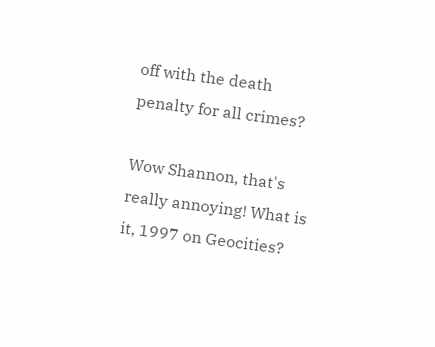off with the death penalty for all crimes?

Wow Shannon, that's really annoying! What is it, 1997 on Geocities?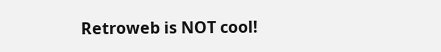Retroweb is NOT cool!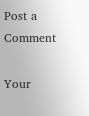Post a Comment

Your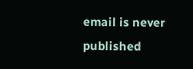email is never published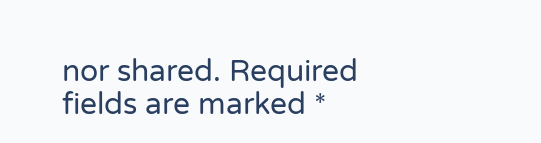nor shared. Required fields are marked *